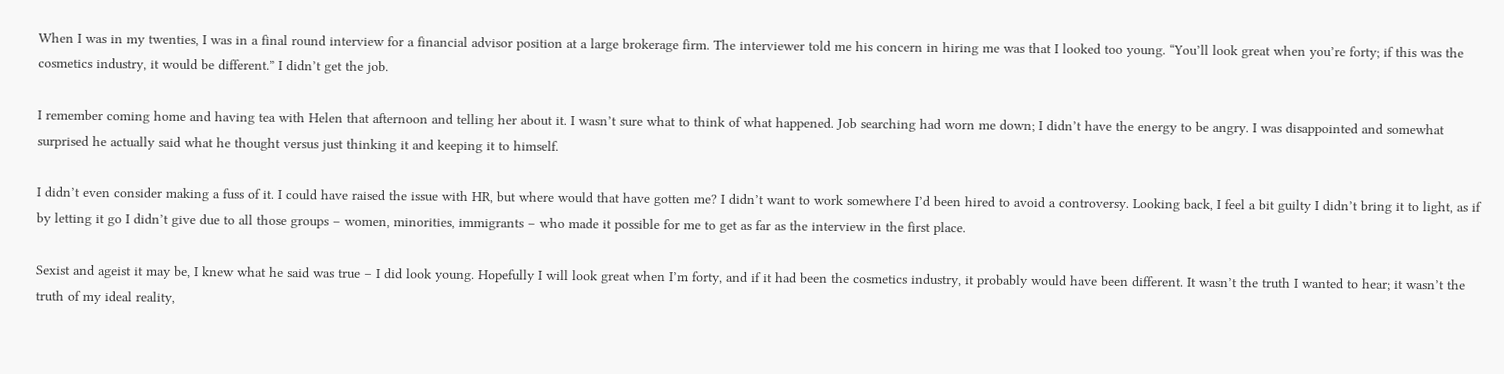When I was in my twenties, I was in a final round interview for a financial advisor position at a large brokerage firm. The interviewer told me his concern in hiring me was that I looked too young. “You’ll look great when you’re forty; if this was the cosmetics industry, it would be different.” I didn’t get the job.

I remember coming home and having tea with Helen that afternoon and telling her about it. I wasn’t sure what to think of what happened. Job searching had worn me down; I didn’t have the energy to be angry. I was disappointed and somewhat surprised he actually said what he thought versus just thinking it and keeping it to himself.

I didn’t even consider making a fuss of it. I could have raised the issue with HR, but where would that have gotten me? I didn’t want to work somewhere I’d been hired to avoid a controversy. Looking back, I feel a bit guilty I didn’t bring it to light, as if by letting it go I didn’t give due to all those groups – women, minorities, immigrants – who made it possible for me to get as far as the interview in the first place.

Sexist and ageist it may be, I knew what he said was true – I did look young. Hopefully I will look great when I’m forty, and if it had been the cosmetics industry, it probably would have been different. It wasn’t the truth I wanted to hear; it wasn’t the truth of my ideal reality,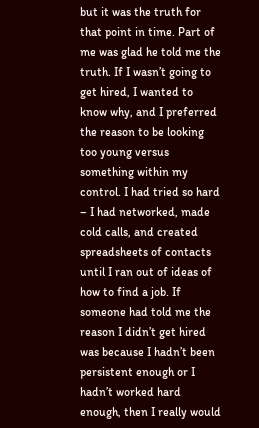but it was the truth for that point in time. Part of me was glad he told me the truth. If I wasn’t going to get hired, I wanted to know why, and I preferred the reason to be looking too young versus something within my control. I had tried so hard – I had networked, made cold calls, and created spreadsheets of contacts until I ran out of ideas of how to find a job. If someone had told me the reason I didn’t get hired was because I hadn’t been persistent enough or I hadn’t worked hard enough, then I really would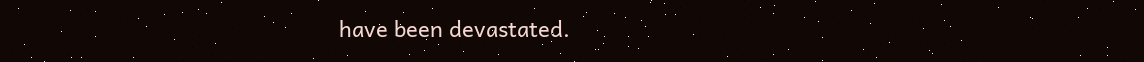have been devastated.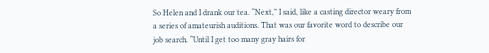So Helen and I drank our tea. “Next,” I said, like a casting director weary from a series of amateurish auditions. That was our favorite word to describe our job search. “Until I get too many gray hairs for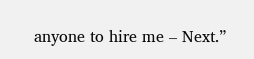anyone to hire me – Next.”